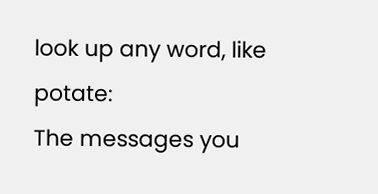look up any word, like potate:
The messages you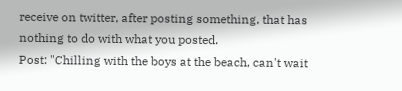receive on twitter, after posting something, that has nothing to do with what you posted.
Post: "Chilling with the boys at the beach, can't wait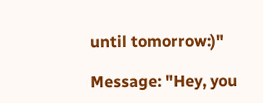until tomorrow:)"

Message: "Hey, you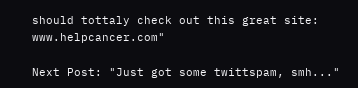should tottaly check out this great site: www.helpcancer.com"

Next Post: "Just got some twittspam, smh..."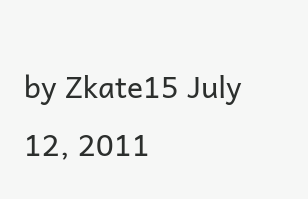by Zkate15 July 12, 2011